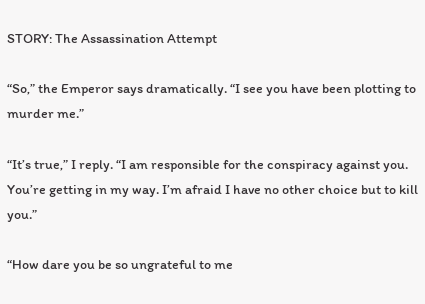STORY: The Assassination Attempt

“So,” the Emperor says dramatically. “I see you have been plotting to murder me.”

“It’s true,” I reply. “I am responsible for the conspiracy against you. You’re getting in my way. I’m afraid I have no other choice but to kill you.”

“How dare you be so ungrateful to me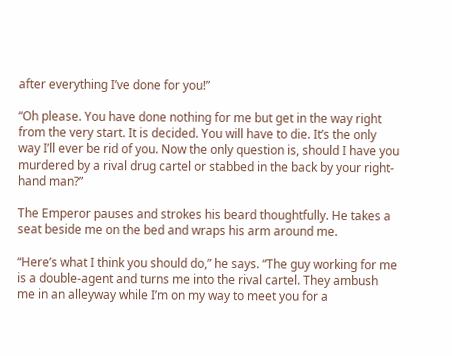after everything I’ve done for you!”

“Oh please. You have done nothing for me but get in the way right from the very start. It is decided. You will have to die. It’s the only way I’ll ever be rid of you. Now the only question is, should I have you murdered by a rival drug cartel or stabbed in the back by your right-hand man?”

The Emperor pauses and strokes his beard thoughtfully. He takes a seat beside me on the bed and wraps his arm around me.

“Here’s what I think you should do,” he says. “The guy working for me is a double-agent and turns me into the rival cartel. They ambush me in an alleyway while I’m on my way to meet you for a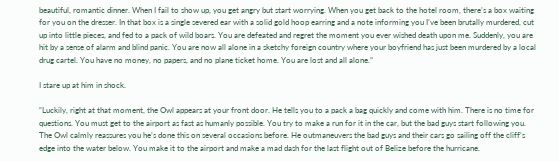beautiful, romantic dinner. When I fail to show up, you get angry but start worrying. When you get back to the hotel room, there’s a box waiting for you on the dresser. In that box is a single severed ear with a solid gold hoop earring and a note informing you I’ve been brutally murdered, cut up into little pieces, and fed to a pack of wild boars. You are defeated and regret the moment you ever wished death upon me. Suddenly, you are hit by a sense of alarm and blind panic. You are now all alone in a sketchy foreign country where your boyfriend has just been murdered by a local drug cartel. You have no money, no papers, and no plane ticket home. You are lost and all alone.”

I stare up at him in shock.

“Luckily, right at that moment, the Owl appears at your front door. He tells you to a pack a bag quickly and come with him. There is no time for questions. You must get to the airport as fast as humanly possible. You try to make a run for it in the car, but the bad guys start following you. The Owl calmly reassures you he’s done this on several occasions before. He outmaneuvers the bad guys and their cars go sailing off the cliff’s edge into the water below. You make it to the airport and make a mad dash for the last flight out of Belize before the hurricane.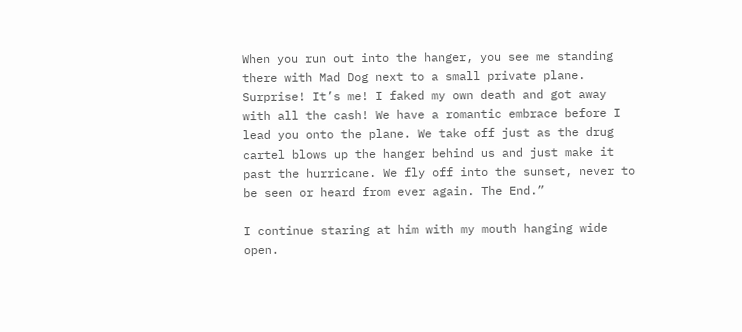When you run out into the hanger, you see me standing there with Mad Dog next to a small private plane. Surprise! It’s me! I faked my own death and got away with all the cash! We have a romantic embrace before I lead you onto the plane. We take off just as the drug cartel blows up the hanger behind us and just make it past the hurricane. We fly off into the sunset, never to be seen or heard from ever again. The End.”

I continue staring at him with my mouth hanging wide open.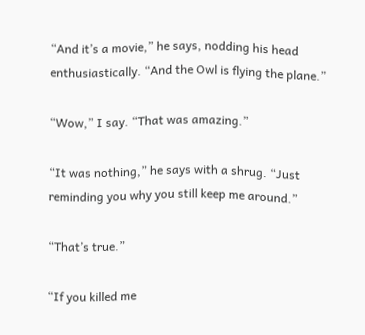“And it’s a movie,” he says, nodding his head enthusiastically. “And the Owl is flying the plane.”

“Wow,” I say. “That was amazing.”

“It was nothing,” he says with a shrug. “Just reminding you why you still keep me around.”

“That’s true.”

“If you killed me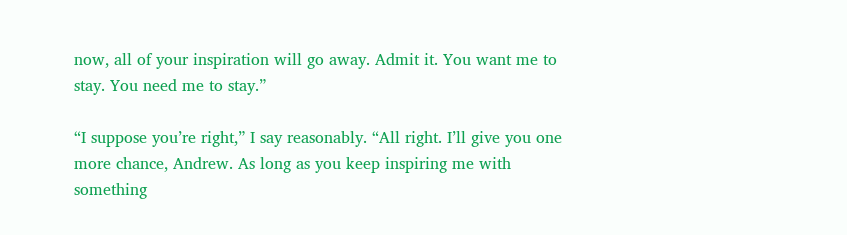now, all of your inspiration will go away. Admit it. You want me to stay. You need me to stay.”

“I suppose you’re right,” I say reasonably. “All right. I’ll give you one more chance, Andrew. As long as you keep inspiring me with something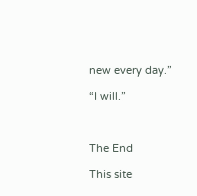new every day.”

“I will.”



The End

This site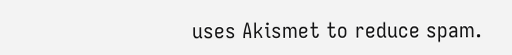uses Akismet to reduce spam.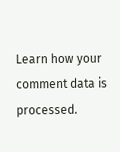Learn how your comment data is processed.